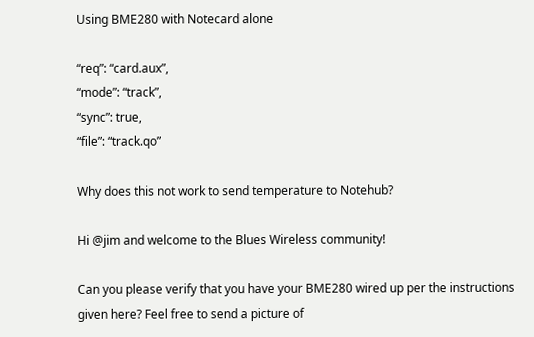Using BME280 with Notecard alone

“req”: “card.aux”,
“mode”: “track”,
“sync”: true,
“file”: “track.qo”

Why does this not work to send temperature to Notehub?

Hi @jim and welcome to the Blues Wireless community!

Can you please verify that you have your BME280 wired up per the instructions given here? Feel free to send a picture of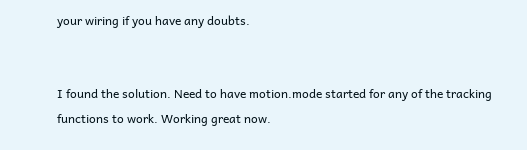your wiring if you have any doubts.


I found the solution. Need to have motion.mode started for any of the tracking functions to work. Working great now.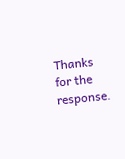Thanks for the response.